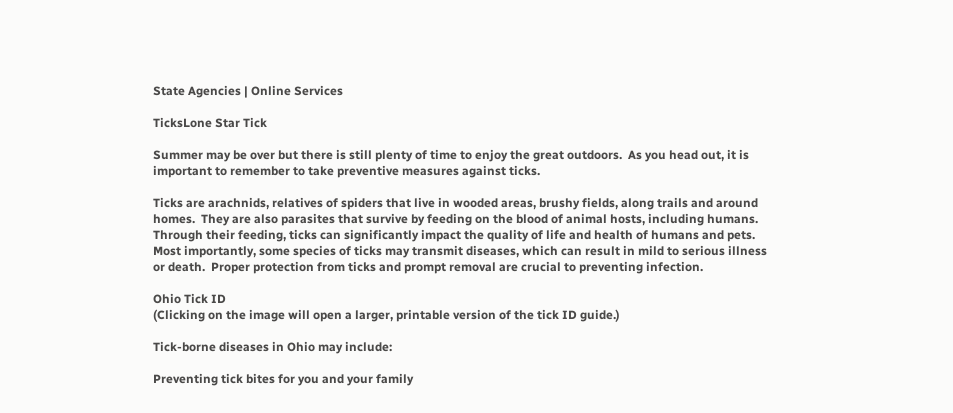State Agencies | Online Services

TicksLone Star Tick

Summer may be over but there is still plenty of time to enjoy the great outdoors.  As you head out, it is important to remember to take preventive measures against ticks.

Ticks are arachnids, relatives of spiders that live in wooded areas, brushy fields, along trails and around homes.  They are also parasites that survive by feeding on the blood of animal hosts, including humans.  Through their feeding, ticks can significantly impact the quality of life and health of humans and pets.  Most importantly, some species of ticks may transmit diseases, which can result in mild to serious illness or death.  Proper protection from ticks and prompt removal are crucial to preventing infection.

Ohio Tick ID
(Clicking on the image will open a larger, printable version of the tick ID guide.)

Tick-borne diseases in Ohio may include:

Preventing tick bites for you and your family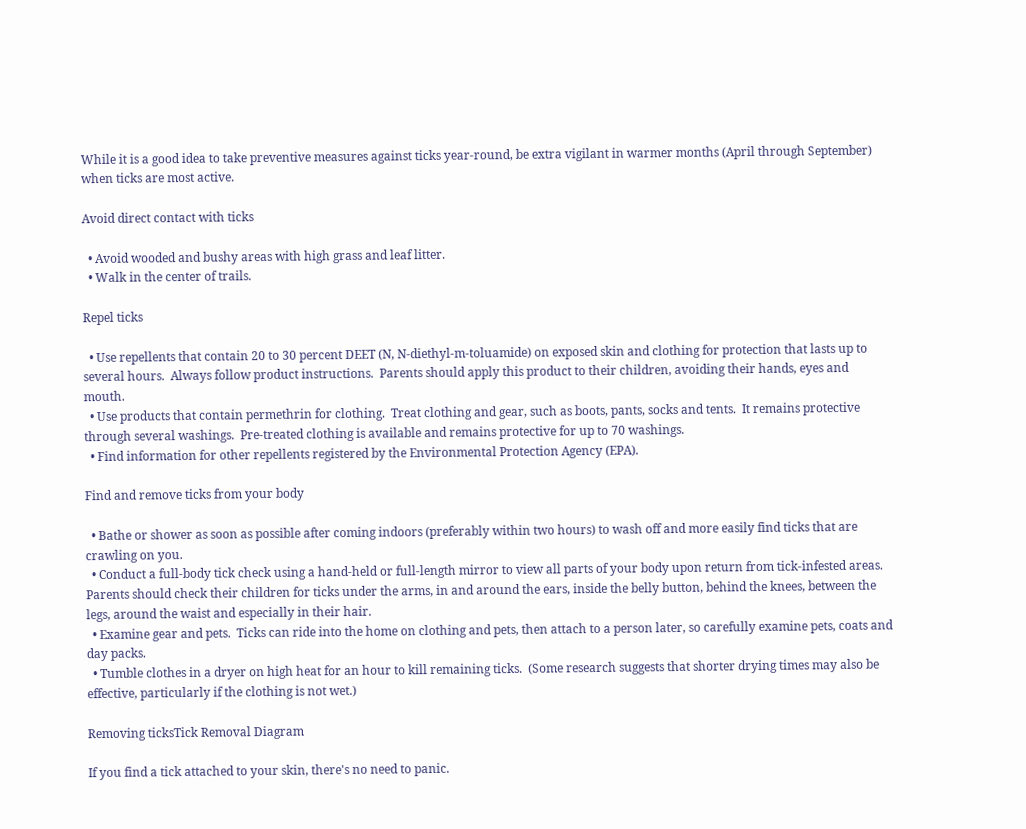While it is a good idea to take preventive measures against ticks year-round, be extra vigilant in warmer months (April through September) when ticks are most active.

Avoid direct contact with ticks

  • Avoid wooded and bushy areas with high grass and leaf litter.
  • Walk in the center of trails.

Repel ticks

  • Use repellents that contain 20 to 30 percent DEET (N, N-diethyl-m-toluamide) on exposed skin and clothing for protection that lasts up to several hours.  Always follow product instructions.  Parents should apply this product to their children, avoiding their hands, eyes and mouth.
  • Use products that contain permethrin for clothing.  Treat clothing and gear, such as boots, pants, socks and tents.  It remains protective through several washings.  Pre-treated clothing is available and remains protective for up to 70 washings.
  • Find information for other repellents registered by the Environmental Protection Agency (EPA).

Find and remove ticks from your body

  • Bathe or shower as soon as possible after coming indoors (preferably within two hours) to wash off and more easily find ticks that are crawling on you.
  • Conduct a full-body tick check using a hand-held or full-length mirror to view all parts of your body upon return from tick-infested areas.  Parents should check their children for ticks under the arms, in and around the ears, inside the belly button, behind the knees, between the legs, around the waist and especially in their hair.
  • Examine gear and pets.  Ticks can ride into the home on clothing and pets, then attach to a person later, so carefully examine pets, coats and day packs.
  • Tumble clothes in a dryer on high heat for an hour to kill remaining ticks.  (Some research suggests that shorter drying times may also be effective, particularly if the clothing is not wet.)

Removing ticksTick Removal Diagram

If you find a tick attached to your skin, there's no need to panic.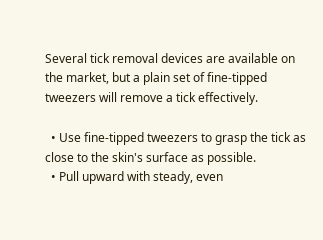Several tick removal devices are available on the market, but a plain set of fine-tipped tweezers will remove a tick effectively.

  • Use fine-tipped tweezers to grasp the tick as close to the skin's surface as possible.
  • Pull upward with steady, even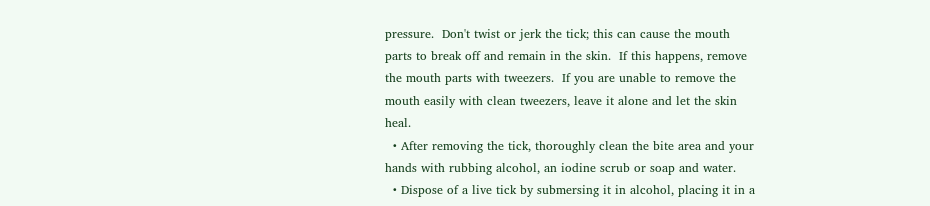pressure.  Don't twist or jerk the tick; this can cause the mouth parts to break off and remain in the skin.  If this happens, remove the mouth parts with tweezers.  If you are unable to remove the mouth easily with clean tweezers, leave it alone and let the skin heal.
  • After removing the tick, thoroughly clean the bite area and your hands with rubbing alcohol, an iodine scrub or soap and water.
  • Dispose of a live tick by submersing it in alcohol, placing it in a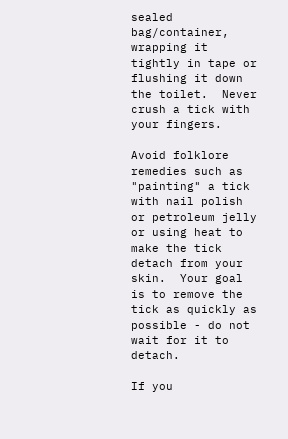sealed bag/container, wrapping it tightly in tape or flushing it down the toilet.  Never crush a tick with your fingers.

Avoid folklore remedies such as "painting" a tick with nail polish or petroleum jelly or using heat to make the tick detach from your skin.  Your goal is to remove the tick as quickly as possible - do not wait for it to detach.

If you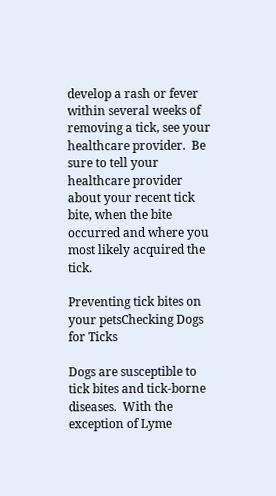develop a rash or fever within several weeks of removing a tick, see your healthcare provider.  Be sure to tell your healthcare provider about your recent tick bite, when the bite occurred and where you most likely acquired the tick.

Preventing tick bites on your petsChecking Dogs for Ticks

Dogs are susceptible to tick bites and tick-borne diseases.  With the exception of Lyme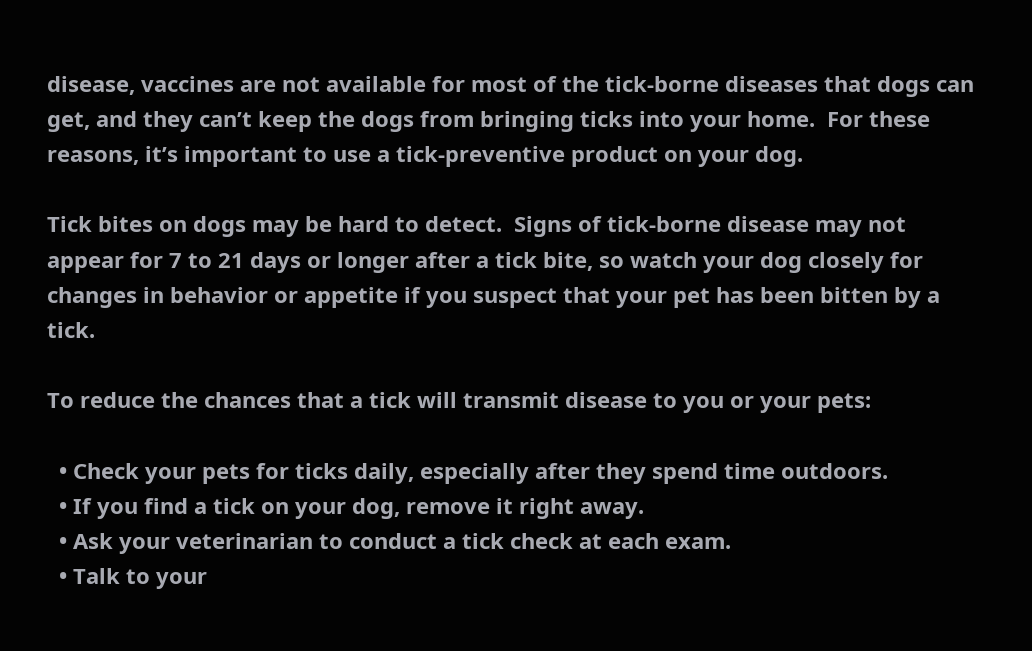disease, vaccines are not available for most of the tick-borne diseases that dogs can get, and they can’t keep the dogs from bringing ticks into your home.  For these reasons, it’s important to use a tick-preventive product on your dog.

Tick bites on dogs may be hard to detect.  Signs of tick-borne disease may not appear for 7 to 21 days or longer after a tick bite, so watch your dog closely for changes in behavior or appetite if you suspect that your pet has been bitten by a tick.

To reduce the chances that a tick will transmit disease to you or your pets:

  • Check your pets for ticks daily, especially after they spend time outdoors.
  • If you find a tick on your dog, remove it right away.
  • Ask your veterinarian to conduct a tick check at each exam.
  • Talk to your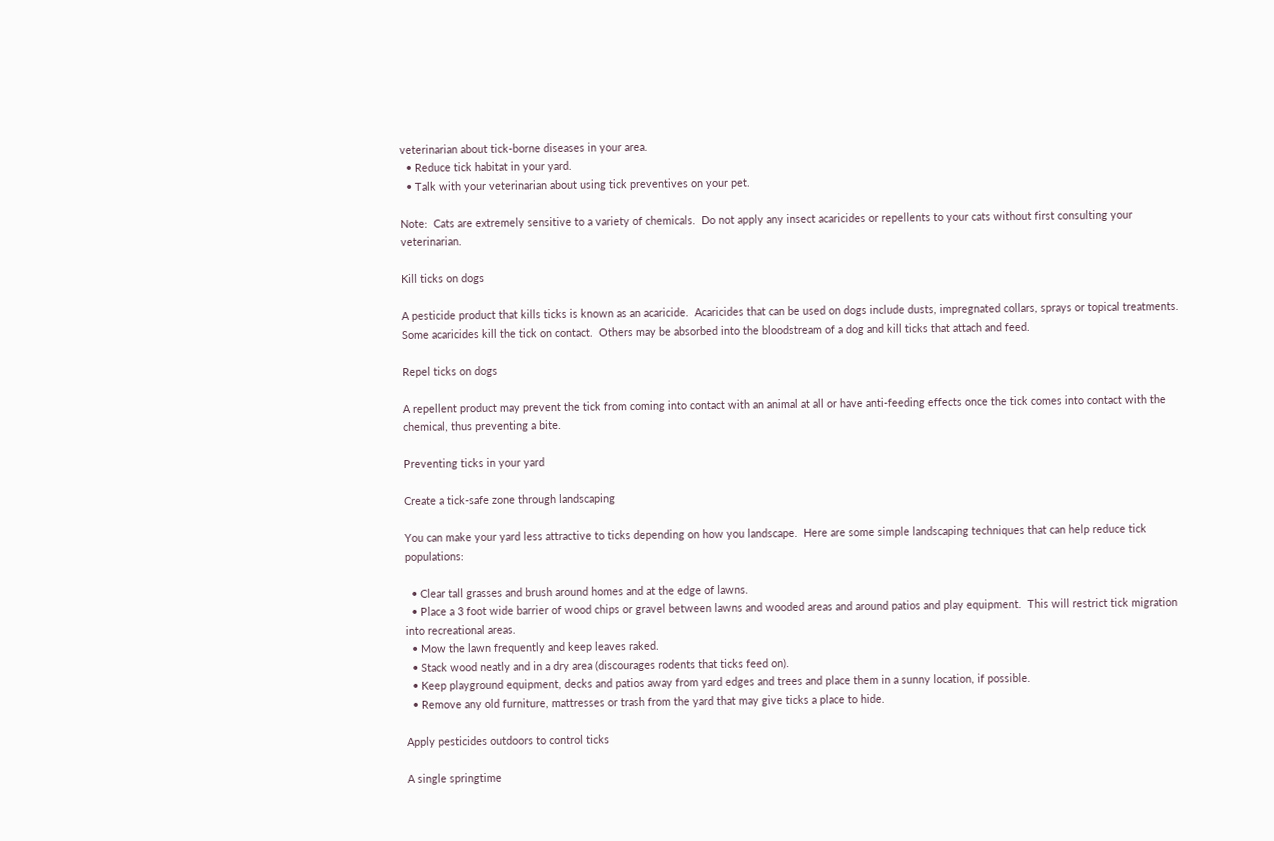veterinarian about tick-borne diseases in your area.
  • Reduce tick habitat in your yard.
  • Talk with your veterinarian about using tick preventives on your pet.

Note:  Cats are extremely sensitive to a variety of chemicals.  Do not apply any insect acaricides or repellents to your cats without first consulting your veterinarian.

Kill ticks on dogs

A pesticide product that kills ticks is known as an acaricide.  Acaricides that can be used on dogs include dusts, impregnated collars, sprays or topical treatments.  Some acaricides kill the tick on contact.  Others may be absorbed into the bloodstream of a dog and kill ticks that attach and feed.

Repel ticks on dogs

A repellent product may prevent the tick from coming into contact with an animal at all or have anti-feeding effects once the tick comes into contact with the chemical, thus preventing a bite.

Preventing ticks in your yard

Create a tick-safe zone through landscaping

You can make your yard less attractive to ticks depending on how you landscape.  Here are some simple landscaping techniques that can help reduce tick populations:

  • Clear tall grasses and brush around homes and at the edge of lawns.
  • Place a 3 foot wide barrier of wood chips or gravel between lawns and wooded areas and around patios and play equipment.  This will restrict tick migration into recreational areas.
  • Mow the lawn frequently and keep leaves raked.
  • Stack wood neatly and in a dry area (discourages rodents that ticks feed on).
  • Keep playground equipment, decks and patios away from yard edges and trees and place them in a sunny location, if possible.
  • Remove any old furniture, mattresses or trash from the yard that may give ticks a place to hide.

Apply pesticides outdoors to control ticks

A single springtime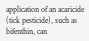application of an acaricide (tick pesticide), such as bifenthin, can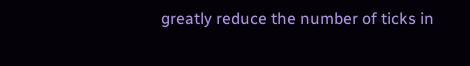greatly reduce the number of ticks in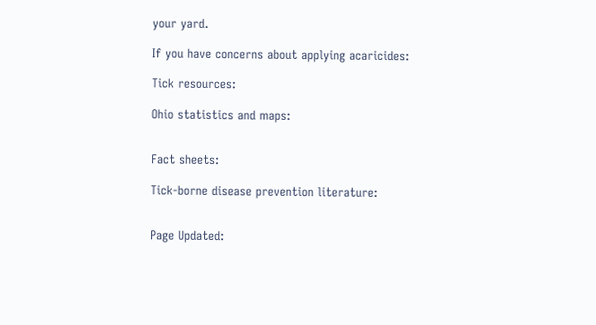your yard.

If you have concerns about applying acaricides:

Tick resources:

Ohio statistics and maps:


Fact sheets:

Tick-borne disease prevention literature:


Page Updated: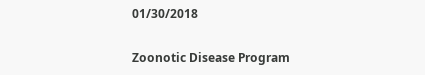01/30/2018

Zoonotic Disease Program